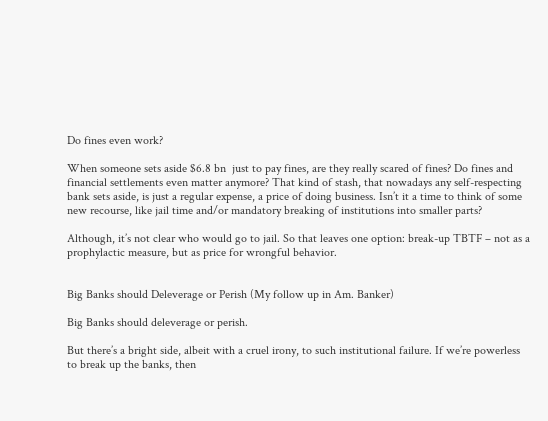Do fines even work?

When someone sets aside $6.8 bn  just to pay fines, are they really scared of fines? Do fines and financial settlements even matter anymore? That kind of stash, that nowadays any self-respecting bank sets aside, is just a regular expense, a price of doing business. Isn’t it a time to think of some new recourse, like jail time and/or mandatory breaking of institutions into smaller parts?

Although, it’s not clear who would go to jail. So that leaves one option: break-up TBTF – not as a prophylactic measure, but as price for wrongful behavior.


Big Banks should Deleverage or Perish (My follow up in Am. Banker)

Big Banks should deleverage or perish.

But there’s a bright side, albeit with a cruel irony, to such institutional failure. If we’re powerless to break up the banks, then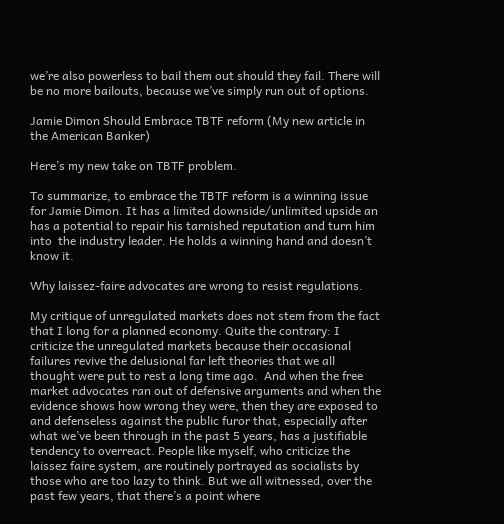we’re also powerless to bail them out should they fail. There will be no more bailouts, because we’ve simply run out of options.

Jamie Dimon Should Embrace TBTF reform (My new article in the American Banker)

Here’s my new take on TBTF problem.

To summarize, to embrace the TBTF reform is a winning issue for Jamie Dimon. It has a limited downside/unlimited upside an has a potential to repair his tarnished reputation and turn him into  the industry leader. He holds a winning hand and doesn’t know it.

Why laissez-faire advocates are wrong to resist regulations.

My critique of unregulated markets does not stem from the fact that I long for a planned economy. Quite the contrary: I criticize the unregulated markets because their occasional failures revive the delusional far left theories that we all thought were put to rest a long time ago.  And when the free market advocates ran out of defensive arguments and when the evidence shows how wrong they were, then they are exposed to and defenseless against the public furor that, especially after what we’ve been through in the past 5 years, has a justifiable tendency to overreact. People like myself, who criticize the laissez faire system, are routinely portrayed as socialists by those who are too lazy to think. But we all witnessed, over the past few years, that there’s a point where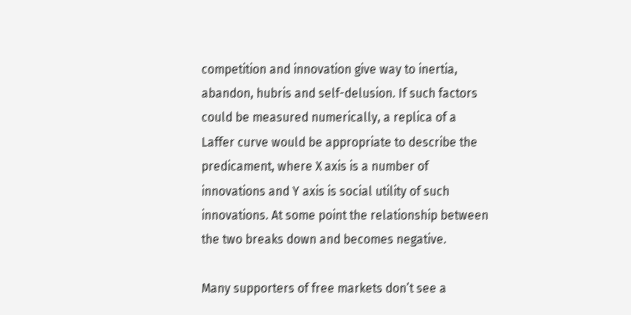competition and innovation give way to inertia, abandon, hubris and self-delusion. If such factors could be measured numerically, a replica of a Laffer curve would be appropriate to describe the predicament, where X axis is a number of innovations and Y axis is social utility of such innovations. At some point the relationship between the two breaks down and becomes negative.

Many supporters of free markets don’t see a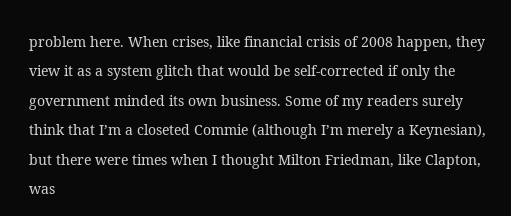problem here. When crises, like financial crisis of 2008 happen, they view it as a system glitch that would be self-corrected if only the government minded its own business. Some of my readers surely think that I’m a closeted Commie (although I’m merely a Keynesian), but there were times when I thought Milton Friedman, like Clapton, was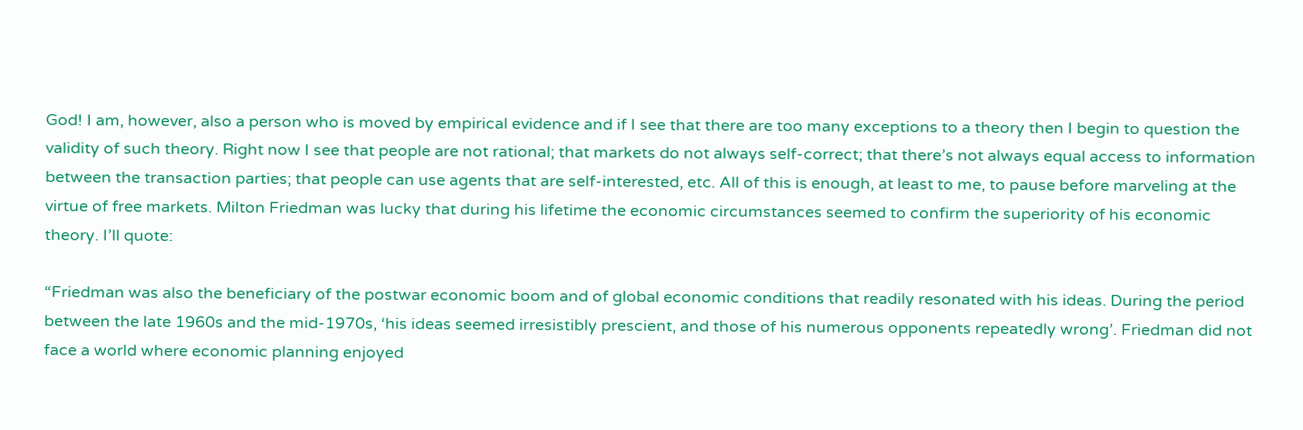God! I am, however, also a person who is moved by empirical evidence and if I see that there are too many exceptions to a theory then I begin to question the validity of such theory. Right now I see that people are not rational; that markets do not always self-correct; that there’s not always equal access to information between the transaction parties; that people can use agents that are self-interested, etc. All of this is enough, at least to me, to pause before marveling at the virtue of free markets. Milton Friedman was lucky that during his lifetime the economic circumstances seemed to confirm the superiority of his economic theory. I’ll quote:

“Friedman was also the beneficiary of the postwar economic boom and of global economic conditions that readily resonated with his ideas. During the period between the late 1960s and the mid-1970s, ‘his ideas seemed irresistibly prescient, and those of his numerous opponents repeatedly wrong’. Friedman did not face a world where economic planning enjoyed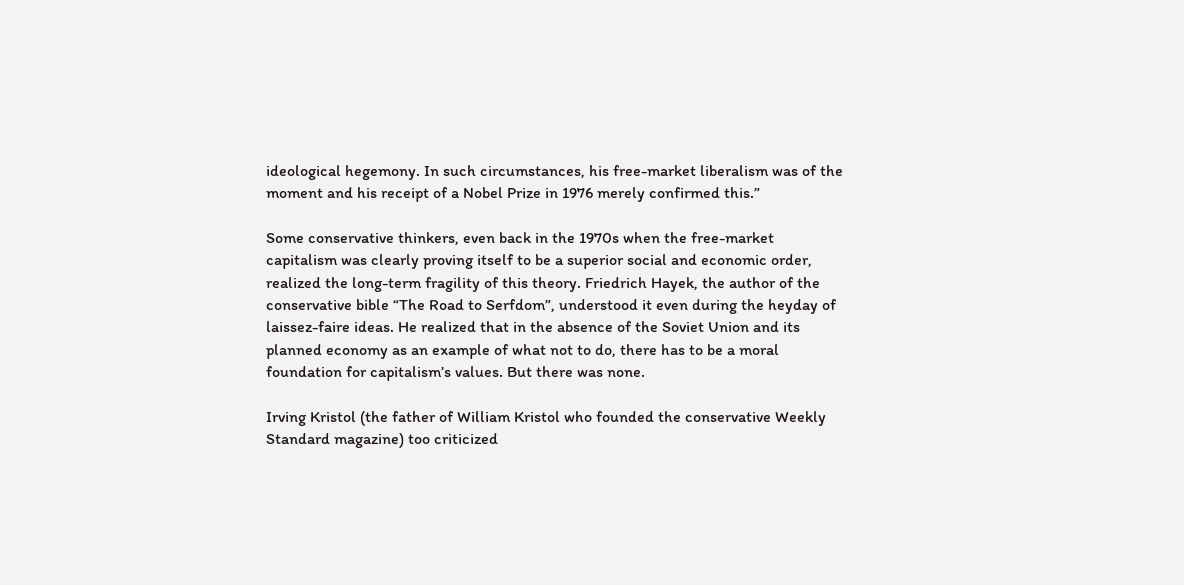ideological hegemony. In such circumstances, his free-market liberalism was of the moment and his receipt of a Nobel Prize in 1976 merely confirmed this.”

Some conservative thinkers, even back in the 1970s when the free-market capitalism was clearly proving itself to be a superior social and economic order, realized the long-term fragility of this theory. Friedrich Hayek, the author of the conservative bible “The Road to Serfdom”, understood it even during the heyday of laissez-faire ideas. He realized that in the absence of the Soviet Union and its planned economy as an example of what not to do, there has to be a moral foundation for capitalism’s values. But there was none.

Irving Kristol (the father of William Kristol who founded the conservative Weekly Standard magazine) too criticized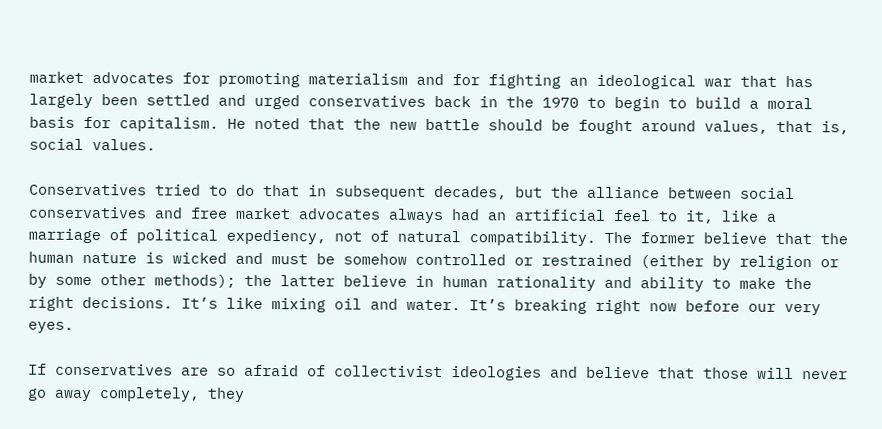market advocates for promoting materialism and for fighting an ideological war that has largely been settled and urged conservatives back in the 1970 to begin to build a moral basis for capitalism. He noted that the new battle should be fought around values, that is, social values.

Conservatives tried to do that in subsequent decades, but the alliance between social conservatives and free market advocates always had an artificial feel to it, like a marriage of political expediency, not of natural compatibility. The former believe that the human nature is wicked and must be somehow controlled or restrained (either by religion or by some other methods); the latter believe in human rationality and ability to make the right decisions. It’s like mixing oil and water. It’s breaking right now before our very eyes.

If conservatives are so afraid of collectivist ideologies and believe that those will never go away completely, they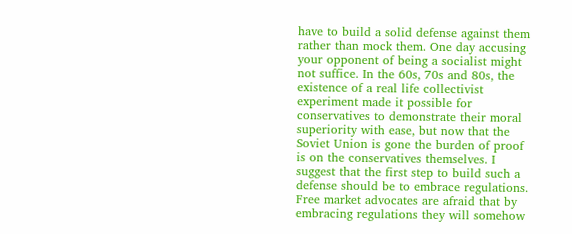have to build a solid defense against them rather than mock them. One day accusing your opponent of being a socialist might not suffice. In the 60s, 70s and 80s, the existence of a real life collectivist experiment made it possible for conservatives to demonstrate their moral superiority with ease, but now that the Soviet Union is gone the burden of proof is on the conservatives themselves. I suggest that the first step to build such a defense should be to embrace regulations. Free market advocates are afraid that by embracing regulations they will somehow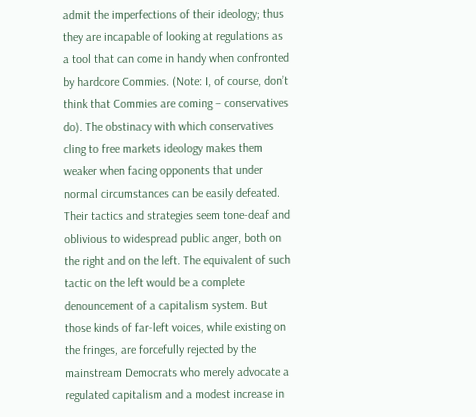admit the imperfections of their ideology; thus they are incapable of looking at regulations as a tool that can come in handy when confronted by hardcore Commies. (Note: I, of course, don’t think that Commies are coming – conservatives do). The obstinacy with which conservatives cling to free markets ideology makes them weaker when facing opponents that under normal circumstances can be easily defeated. Their tactics and strategies seem tone-deaf and oblivious to widespread public anger, both on the right and on the left. The equivalent of such tactic on the left would be a complete denouncement of a capitalism system. But those kinds of far-left voices, while existing on the fringes, are forcefully rejected by the mainstream Democrats who merely advocate a regulated capitalism and a modest increase in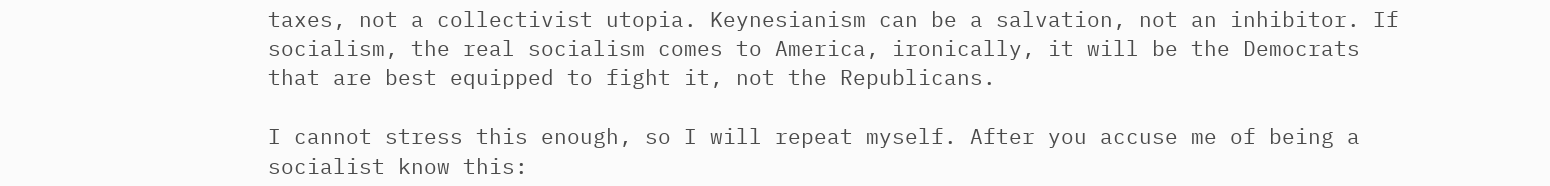taxes, not a collectivist utopia. Keynesianism can be a salvation, not an inhibitor. If socialism, the real socialism comes to America, ironically, it will be the Democrats that are best equipped to fight it, not the Republicans.

I cannot stress this enough, so I will repeat myself. After you accuse me of being a socialist know this: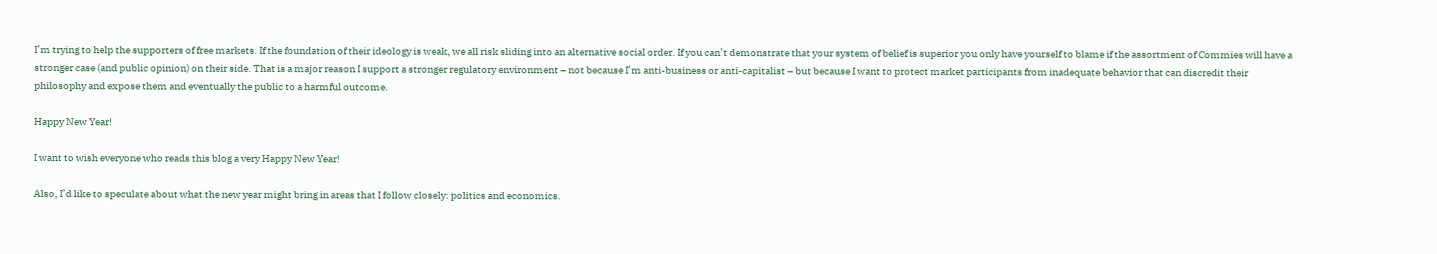I’m trying to help the supporters of free markets. If the foundation of their ideology is weak, we all risk sliding into an alternative social order. If you can’t demonstrate that your system of belief is superior you only have yourself to blame if the assortment of Commies will have a stronger case (and public opinion) on their side. That is a major reason I support a stronger regulatory environment – not because I’m anti-business or anti-capitalist – but because I want to protect market participants from inadequate behavior that can discredit their philosophy and expose them and eventually the public to a harmful outcome.

Happy New Year!

I want to wish everyone who reads this blog a very Happy New Year!

Also, I’d like to speculate about what the new year might bring in areas that I follow closely: politics and economics.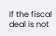If the fiscal deal is not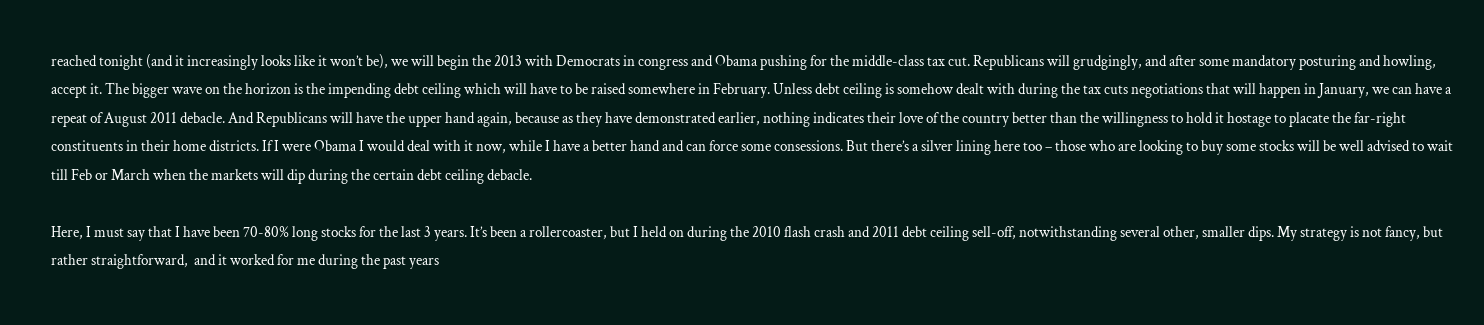reached tonight (and it increasingly looks like it won’t be), we will begin the 2013 with Democrats in congress and Obama pushing for the middle-class tax cut. Republicans will grudgingly, and after some mandatory posturing and howling, accept it. The bigger wave on the horizon is the impending debt ceiling which will have to be raised somewhere in February. Unless debt ceiling is somehow dealt with during the tax cuts negotiations that will happen in January, we can have a repeat of August 2011 debacle. And Republicans will have the upper hand again, because as they have demonstrated earlier, nothing indicates their love of the country better than the willingness to hold it hostage to placate the far-right constituents in their home districts. If I were Obama I would deal with it now, while I have a better hand and can force some consessions. But there’s a silver lining here too – those who are looking to buy some stocks will be well advised to wait till Feb or March when the markets will dip during the certain debt ceiling debacle.

Here, I must say that I have been 70-80% long stocks for the last 3 years. It’s been a rollercoaster, but I held on during the 2010 flash crash and 2011 debt ceiling sell-off, notwithstanding several other, smaller dips. My strategy is not fancy, but rather straightforward,  and it worked for me during the past years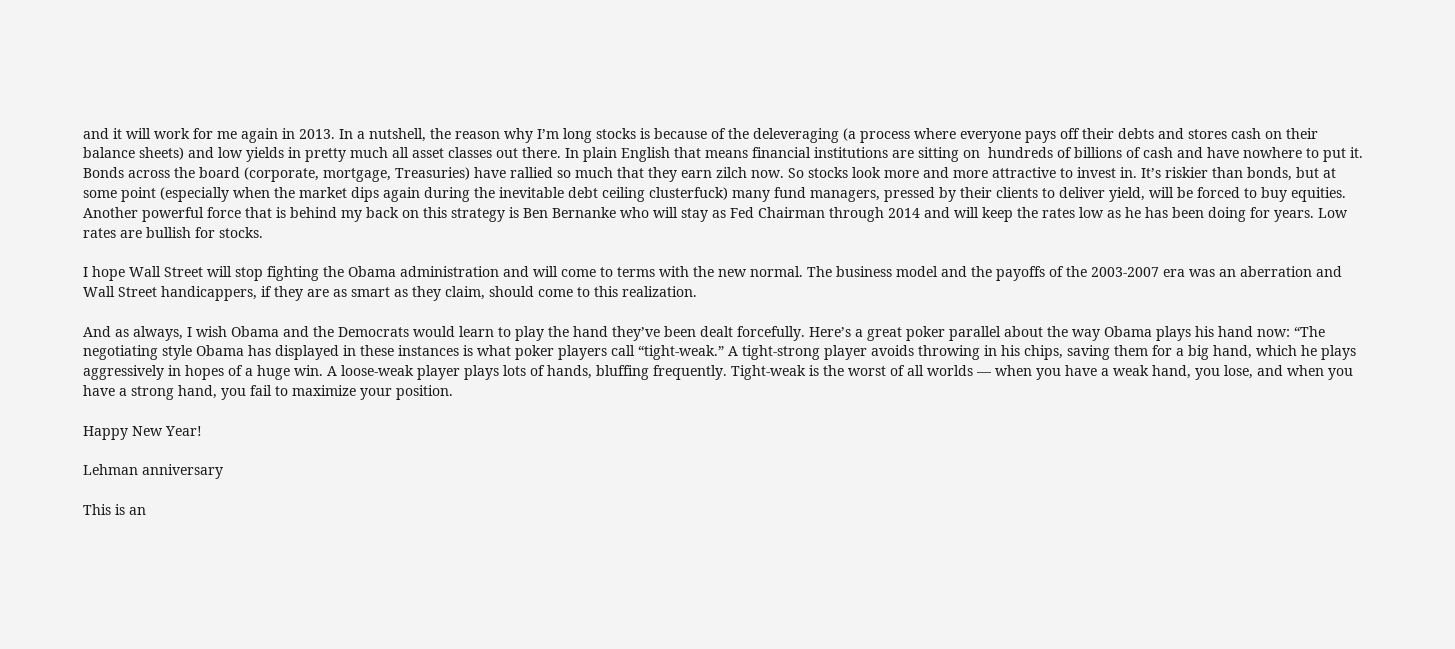and it will work for me again in 2013. In a nutshell, the reason why I’m long stocks is because of the deleveraging (a process where everyone pays off their debts and stores cash on their balance sheets) and low yields in pretty much all asset classes out there. In plain English that means financial institutions are sitting on  hundreds of billions of cash and have nowhere to put it. Bonds across the board (corporate, mortgage, Treasuries) have rallied so much that they earn zilch now. So stocks look more and more attractive to invest in. It’s riskier than bonds, but at some point (especially when the market dips again during the inevitable debt ceiling clusterfuck) many fund managers, pressed by their clients to deliver yield, will be forced to buy equities. Another powerful force that is behind my back on this strategy is Ben Bernanke who will stay as Fed Chairman through 2014 and will keep the rates low as he has been doing for years. Low rates are bullish for stocks.

I hope Wall Street will stop fighting the Obama administration and will come to terms with the new normal. The business model and the payoffs of the 2003-2007 era was an aberration and Wall Street handicappers, if they are as smart as they claim, should come to this realization.

And as always, I wish Obama and the Democrats would learn to play the hand they’ve been dealt forcefully. Here’s a great poker parallel about the way Obama plays his hand now: “The negotiating style Obama has displayed in these instances is what poker players call “tight-weak.” A tight-strong player avoids throwing in his chips, saving them for a big hand, which he plays aggressively in hopes of a huge win. A loose-weak player plays lots of hands, bluffing frequently. Tight-weak is the worst of all worlds — when you have a weak hand, you lose, and when you have a strong hand, you fail to maximize your position.

Happy New Year!

Lehman anniversary

This is an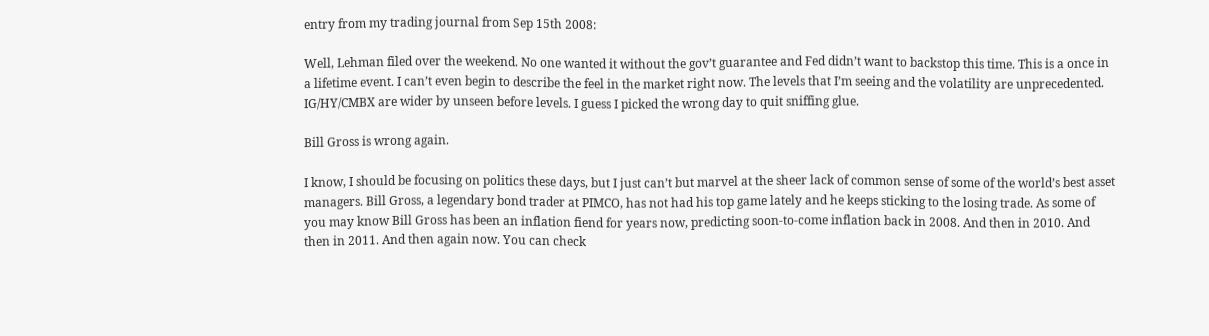entry from my trading journal from Sep 15th 2008:

Well, Lehman filed over the weekend. No one wanted it without the gov’t guarantee and Fed didn’t want to backstop this time. This is a once in a lifetime event. I can’t even begin to describe the feel in the market right now. The levels that I’m seeing and the volatility are unprecedented. IG/HY/CMBX are wider by unseen before levels. I guess I picked the wrong day to quit sniffing glue.

Bill Gross is wrong again.

I know, I should be focusing on politics these days, but I just can’t but marvel at the sheer lack of common sense of some of the world’s best asset managers. Bill Gross, a legendary bond trader at PIMCO, has not had his top game lately and he keeps sticking to the losing trade. As some of you may know Bill Gross has been an inflation fiend for years now, predicting soon-to-come inflation back in 2008. And then in 2010. And then in 2011. And then again now. You can check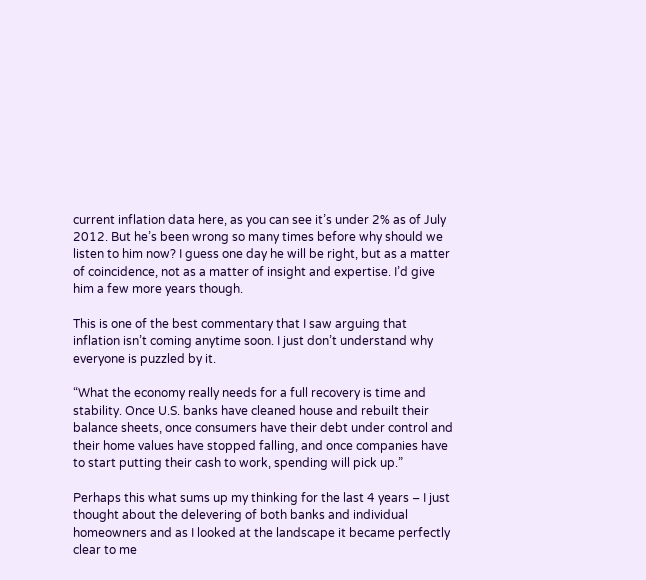current inflation data here, as you can see it’s under 2% as of July 2012. But he’s been wrong so many times before why should we listen to him now? I guess one day he will be right, but as a matter of coincidence, not as a matter of insight and expertise. I’d give him a few more years though.

This is one of the best commentary that I saw arguing that inflation isn’t coming anytime soon. I just don’t understand why everyone is puzzled by it.

“What the economy really needs for a full recovery is time and stability. Once U.S. banks have cleaned house and rebuilt their balance sheets, once consumers have their debt under control and their home values have stopped falling, and once companies have to start putting their cash to work, spending will pick up.”

Perhaps this what sums up my thinking for the last 4 years – I just thought about the delevering of both banks and individual homeowners and as I looked at the landscape it became perfectly clear to me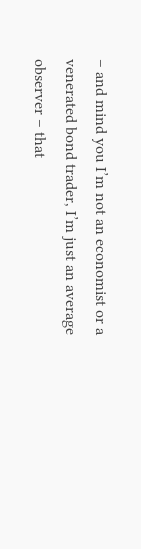– and mind you I’m not an economist or a venerated bond trader, I’m just an average observer – that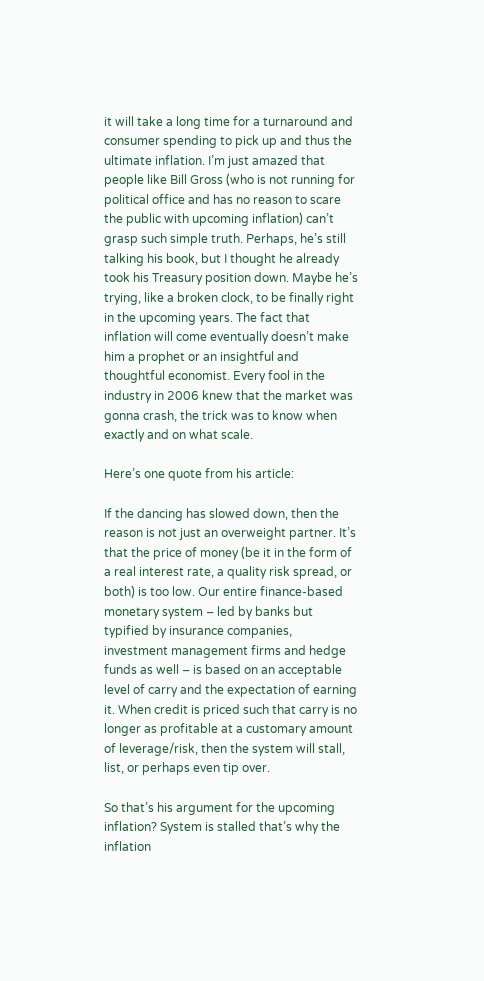it will take a long time for a turnaround and consumer spending to pick up and thus the ultimate inflation. I’m just amazed that people like Bill Gross (who is not running for political office and has no reason to scare the public with upcoming inflation) can’t grasp such simple truth. Perhaps, he’s still talking his book, but I thought he already took his Treasury position down. Maybe he’s trying, like a broken clock, to be finally right in the upcoming years. The fact that inflation will come eventually doesn’t make him a prophet or an insightful and thoughtful economist. Every fool in the industry in 2006 knew that the market was gonna crash, the trick was to know when exactly and on what scale.

Here’s one quote from his article:

If the dancing has slowed down, then the reason is not just an overweight partner. It’s that the price of money (be it in the form of a real interest rate, a quality risk spread, or both) is too low. Our entire finance-based monetary system – led by banks but typified by insurance companies, investment management firms and hedge funds as well – is based on an acceptable level of carry and the expectation of earning it. When credit is priced such that carry is no longer as profitable at a customary amount of leverage/risk, then the system will stall, list, or perhaps even tip over.

So that’s his argument for the upcoming inflation? System is stalled that’s why the inflation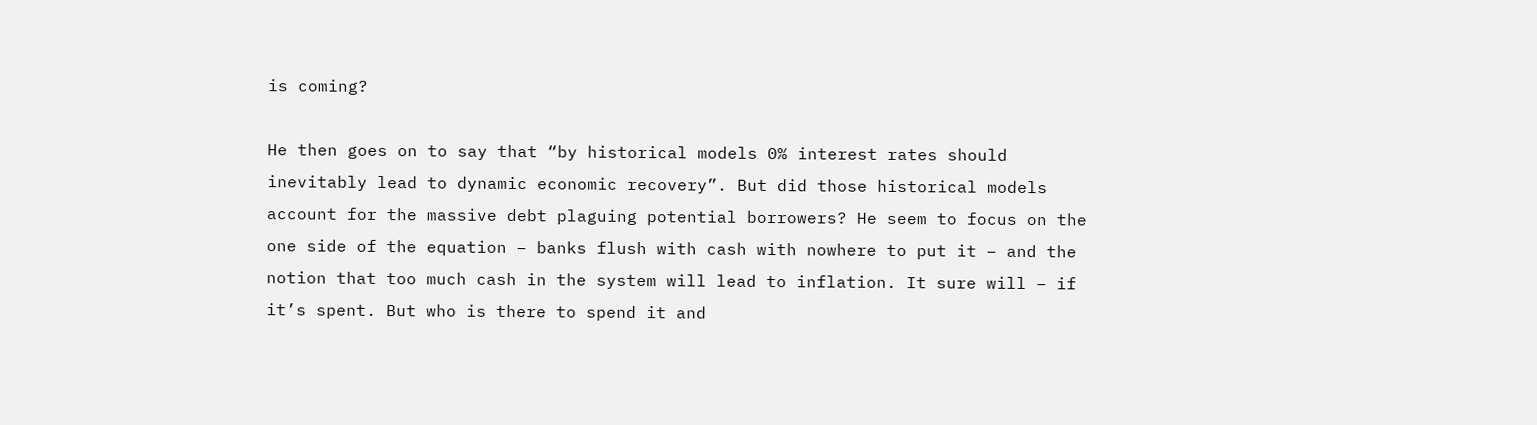is coming?

He then goes on to say that “by historical models 0% interest rates should inevitably lead to dynamic economic recovery”. But did those historical models account for the massive debt plaguing potential borrowers? He seem to focus on the one side of the equation – banks flush with cash with nowhere to put it – and the notion that too much cash in the system will lead to inflation. It sure will – if it’s spent. But who is there to spend it and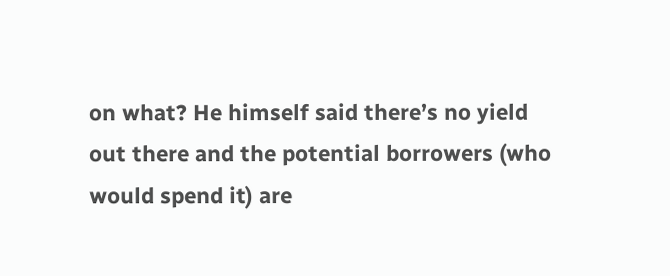on what? He himself said there’s no yield out there and the potential borrowers (who would spend it) are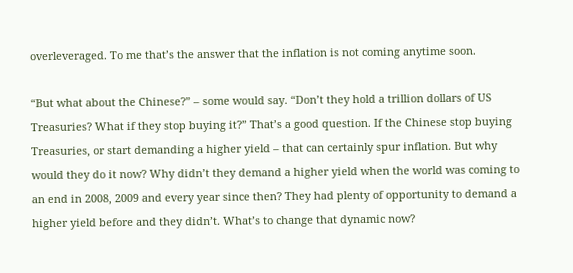overleveraged. To me that’s the answer that the inflation is not coming anytime soon.

“But what about the Chinese?” – some would say. “Don’t they hold a trillion dollars of US Treasuries? What if they stop buying it?” That’s a good question. If the Chinese stop buying Treasuries, or start demanding a higher yield – that can certainly spur inflation. But why would they do it now? Why didn’t they demand a higher yield when the world was coming to an end in 2008, 2009 and every year since then? They had plenty of opportunity to demand a higher yield before and they didn’t. What’s to change that dynamic now?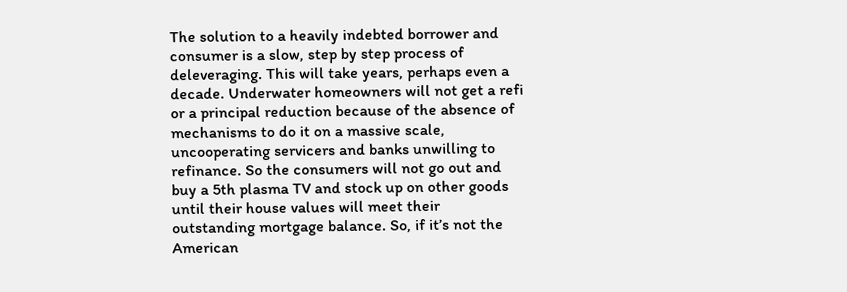The solution to a heavily indebted borrower and consumer is a slow, step by step process of deleveraging. This will take years, perhaps even a decade. Underwater homeowners will not get a refi or a principal reduction because of the absence of mechanisms to do it on a massive scale, uncooperating servicers and banks unwilling to refinance. So the consumers will not go out and buy a 5th plasma TV and stock up on other goods until their house values will meet their outstanding mortgage balance. So, if it’s not the American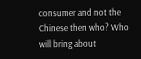consumer and not the Chinese then who? Who will bring about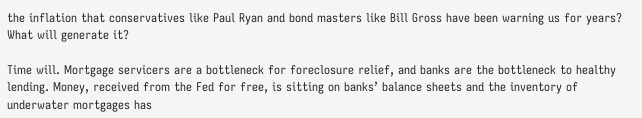the inflation that conservatives like Paul Ryan and bond masters like Bill Gross have been warning us for years? What will generate it?

Time will. Mortgage servicers are a bottleneck for foreclosure relief, and banks are the bottleneck to healthy lending. Money, received from the Fed for free, is sitting on banks’ balance sheets and the inventory of underwater mortgages has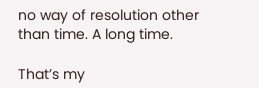no way of resolution other than time. A long time.

That’s my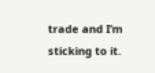trade and I’m sticking to it.